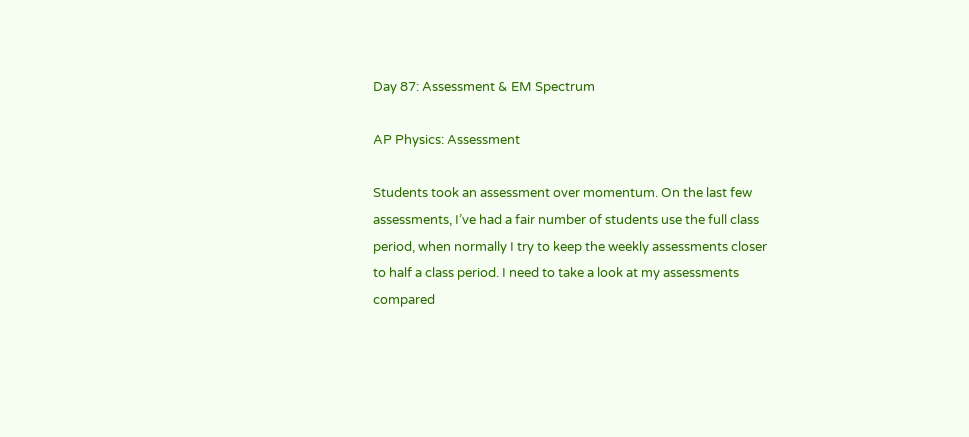Day 87: Assessment & EM Spectrum

AP Physics: Assessment

Students took an assessment over momentum. On the last few assessments, I’ve had a fair number of students use the full class period, when normally I try to keep the weekly assessments closer to half a class period. I need to take a look at my assessments compared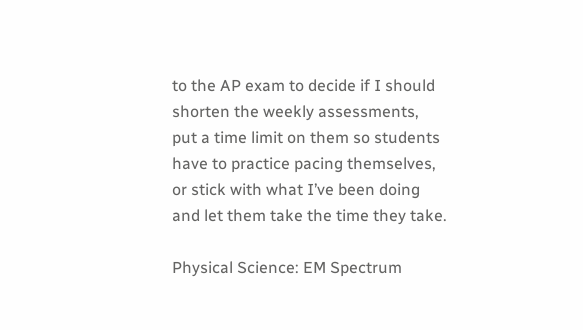to the AP exam to decide if I should shorten the weekly assessments, put a time limit on them so students have to practice pacing themselves, or stick with what I’ve been doing and let them take the time they take.

Physical Science: EM Spectrum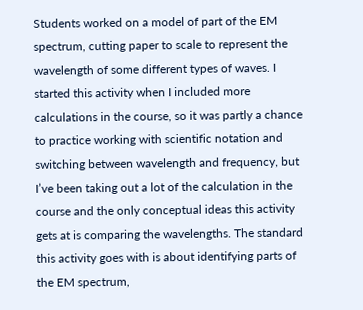Students worked on a model of part of the EM spectrum, cutting paper to scale to represent the wavelength of some different types of waves. I started this activity when I included more calculations in the course, so it was partly a chance to practice working with scientific notation and switching between wavelength and frequency, but I’ve been taking out a lot of the calculation in the course and the only conceptual ideas this activity gets at is comparing the wavelengths. The standard this activity goes with is about identifying parts of the EM spectrum,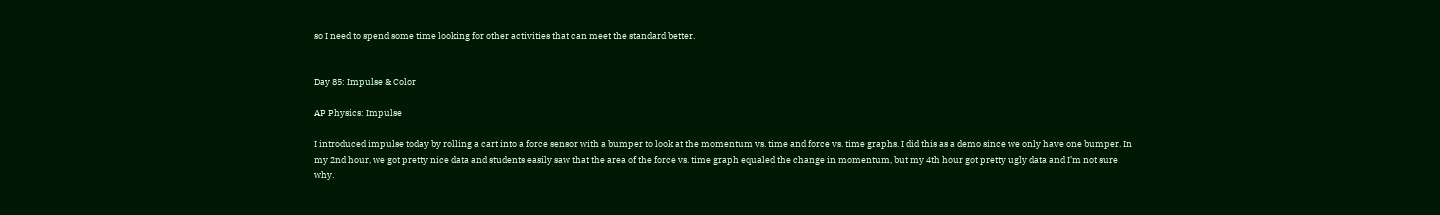so I need to spend some time looking for other activities that can meet the standard better.


Day 85: Impulse & Color

AP Physics: Impulse

I introduced impulse today by rolling a cart into a force sensor with a bumper to look at the momentum vs. time and force vs. time graphs. I did this as a demo since we only have one bumper. In my 2nd hour, we got pretty nice data and students easily saw that the area of the force vs. time graph equaled the change in momentum, but my 4th hour got pretty ugly data and I’m not sure why.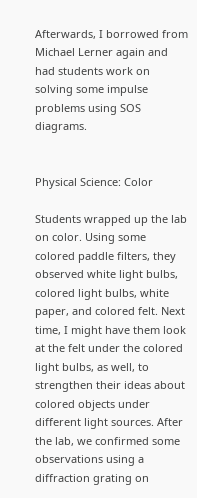Afterwards, I borrowed from Michael Lerner again and had students work on solving some impulse problems using SOS diagrams.


Physical Science: Color

Students wrapped up the lab on color. Using some colored paddle filters, they observed white light bulbs, colored light bulbs, white paper, and colored felt. Next time, I might have them look at the felt under the colored light bulbs, as well, to strengthen their ideas about colored objects under different light sources. After the lab, we confirmed some observations using a diffraction grating on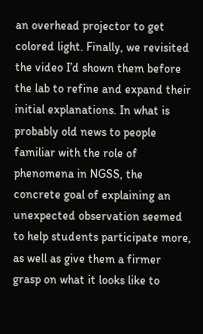an overhead projector to get colored light. Finally, we revisited the video I’d shown them before the lab to refine and expand their initial explanations. In what is probably old news to people familiar with the role of phenomena in NGSS, the concrete goal of explaining an unexpected observation seemed to help students participate more, as well as give them a firmer grasp on what it looks like to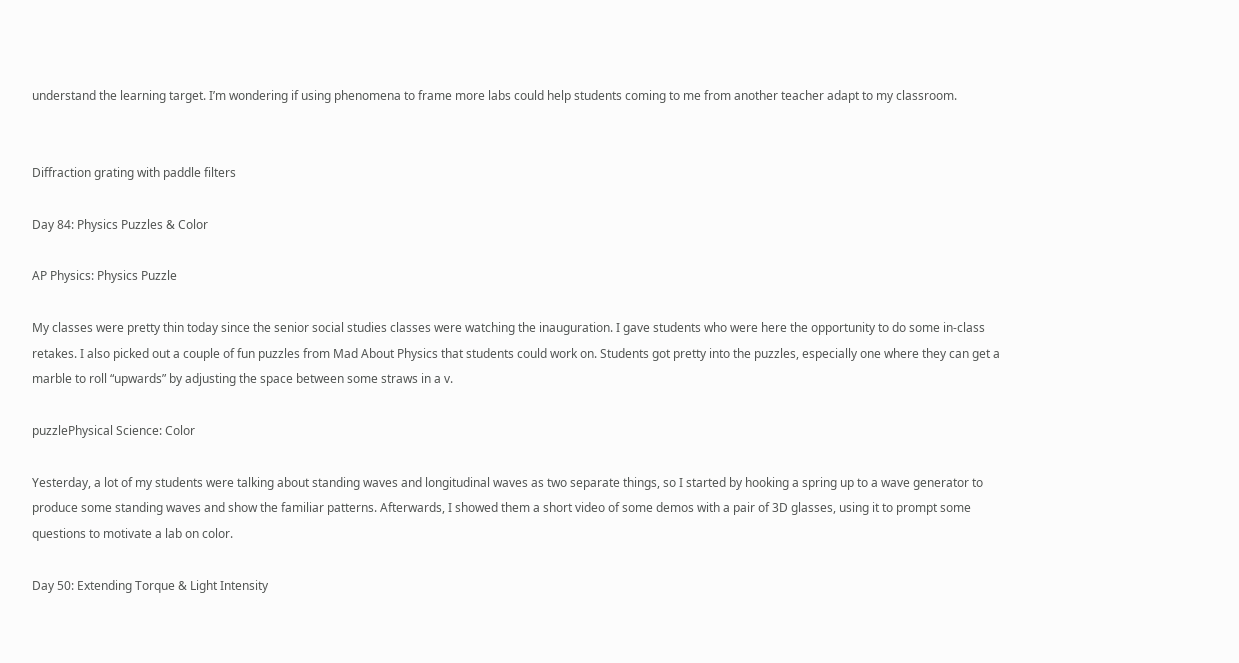understand the learning target. I’m wondering if using phenomena to frame more labs could help students coming to me from another teacher adapt to my classroom.


Diffraction grating with paddle filters

Day 84: Physics Puzzles & Color

AP Physics: Physics Puzzle

My classes were pretty thin today since the senior social studies classes were watching the inauguration. I gave students who were here the opportunity to do some in-class retakes. I also picked out a couple of fun puzzles from Mad About Physics that students could work on. Students got pretty into the puzzles, especially one where they can get a marble to roll “upwards” by adjusting the space between some straws in a v.

puzzlePhysical Science: Color

Yesterday, a lot of my students were talking about standing waves and longitudinal waves as two separate things, so I started by hooking a spring up to a wave generator to produce some standing waves and show the familiar patterns. Afterwards, I showed them a short video of some demos with a pair of 3D glasses, using it to prompt some questions to motivate a lab on color.

Day 50: Extending Torque & Light Intensity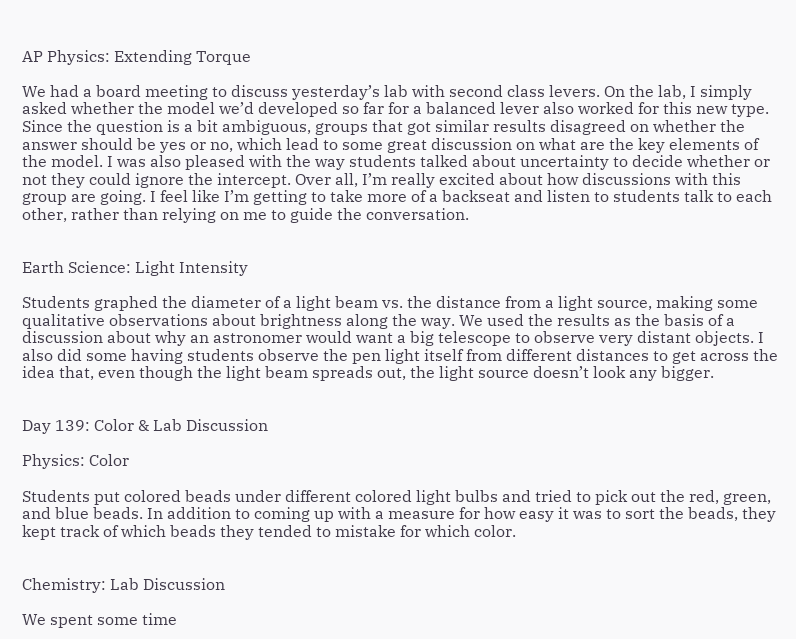AP Physics: Extending Torque

We had a board meeting to discuss yesterday’s lab with second class levers. On the lab, I simply asked whether the model we’d developed so far for a balanced lever also worked for this new type. Since the question is a bit ambiguous, groups that got similar results disagreed on whether the answer should be yes or no, which lead to some great discussion on what are the key elements of the model. I was also pleased with the way students talked about uncertainty to decide whether or not they could ignore the intercept. Over all, I’m really excited about how discussions with this group are going. I feel like I’m getting to take more of a backseat and listen to students talk to each other, rather than relying on me to guide the conversation.


Earth Science: Light Intensity

Students graphed the diameter of a light beam vs. the distance from a light source, making some qualitative observations about brightness along the way. We used the results as the basis of a discussion about why an astronomer would want a big telescope to observe very distant objects. I also did some having students observe the pen light itself from different distances to get across the idea that, even though the light beam spreads out, the light source doesn’t look any bigger.


Day 139: Color & Lab Discussion

Physics: Color

Students put colored beads under different colored light bulbs and tried to pick out the red, green, and blue beads. In addition to coming up with a measure for how easy it was to sort the beads, they kept track of which beads they tended to mistake for which color.


Chemistry: Lab Discussion

We spent some time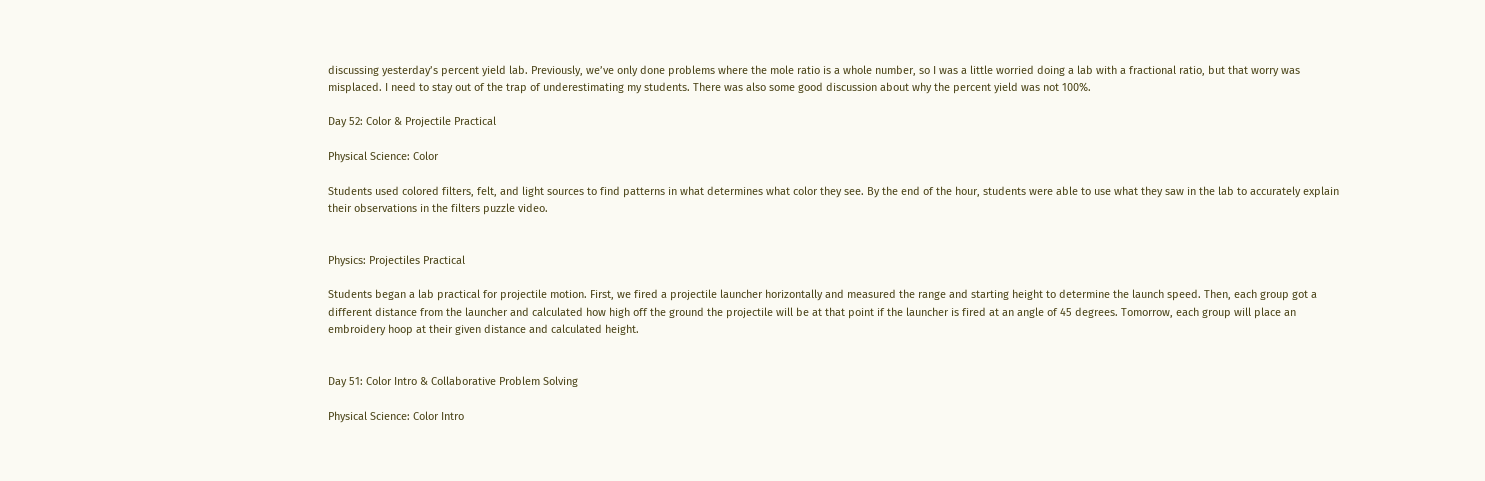discussing yesterday’s percent yield lab. Previously, we’ve only done problems where the mole ratio is a whole number, so I was a little worried doing a lab with a fractional ratio, but that worry was misplaced. I need to stay out of the trap of underestimating my students. There was also some good discussion about why the percent yield was not 100%.

Day 52: Color & Projectile Practical

Physical Science: Color

Students used colored filters, felt, and light sources to find patterns in what determines what color they see. By the end of the hour, students were able to use what they saw in the lab to accurately explain their observations in the filters puzzle video.


Physics: Projectiles Practical

Students began a lab practical for projectile motion. First, we fired a projectile launcher horizontally and measured the range and starting height to determine the launch speed. Then, each group got a different distance from the launcher and calculated how high off the ground the projectile will be at that point if the launcher is fired at an angle of 45 degrees. Tomorrow, each group will place an embroidery hoop at their given distance and calculated height.


Day 51: Color Intro & Collaborative Problem Solving

Physical Science: Color Intro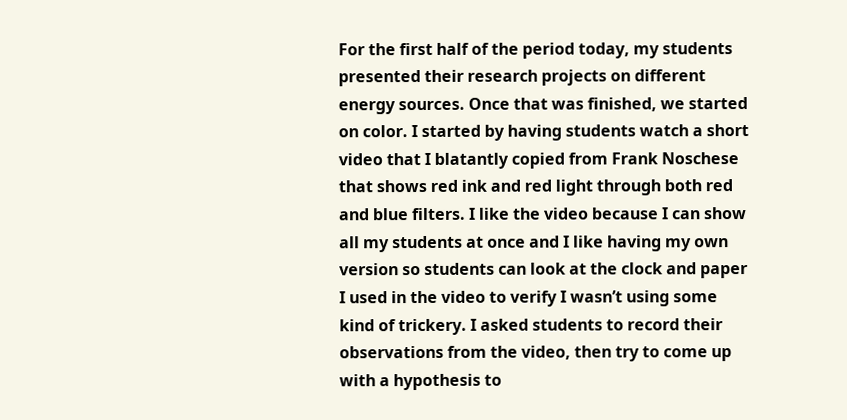For the first half of the period today, my students presented their research projects on different energy sources. Once that was finished, we started on color. I started by having students watch a short video that I blatantly copied from Frank Noschese that shows red ink and red light through both red and blue filters. I like the video because I can show all my students at once and I like having my own version so students can look at the clock and paper I used in the video to verify I wasn’t using some kind of trickery. I asked students to record their observations from the video, then try to come up with a hypothesis to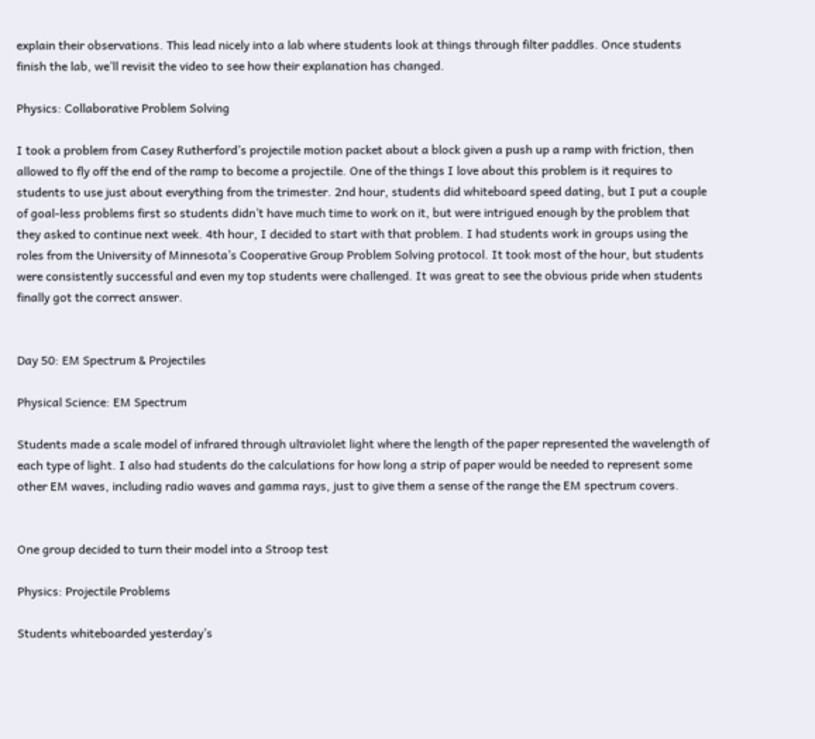explain their observations. This lead nicely into a lab where students look at things through filter paddles. Once students finish the lab, we’ll revisit the video to see how their explanation has changed.

Physics: Collaborative Problem Solving

I took a problem from Casey Rutherford’s projectile motion packet about a block given a push up a ramp with friction, then allowed to fly off the end of the ramp to become a projectile. One of the things I love about this problem is it requires to students to use just about everything from the trimester. 2nd hour, students did whiteboard speed dating, but I put a couple of goal-less problems first so students didn’t have much time to work on it, but were intrigued enough by the problem that they asked to continue next week. 4th hour, I decided to start with that problem. I had students work in groups using the roles from the University of Minnesota’s Cooperative Group Problem Solving protocol. It took most of the hour, but students were consistently successful and even my top students were challenged. It was great to see the obvious pride when students finally got the correct answer.


Day 50: EM Spectrum & Projectiles

Physical Science: EM Spectrum

Students made a scale model of infrared through ultraviolet light where the length of the paper represented the wavelength of each type of light. I also had students do the calculations for how long a strip of paper would be needed to represent some other EM waves, including radio waves and gamma rays, just to give them a sense of the range the EM spectrum covers.


One group decided to turn their model into a Stroop test

Physics: Projectile Problems

Students whiteboarded yesterday’s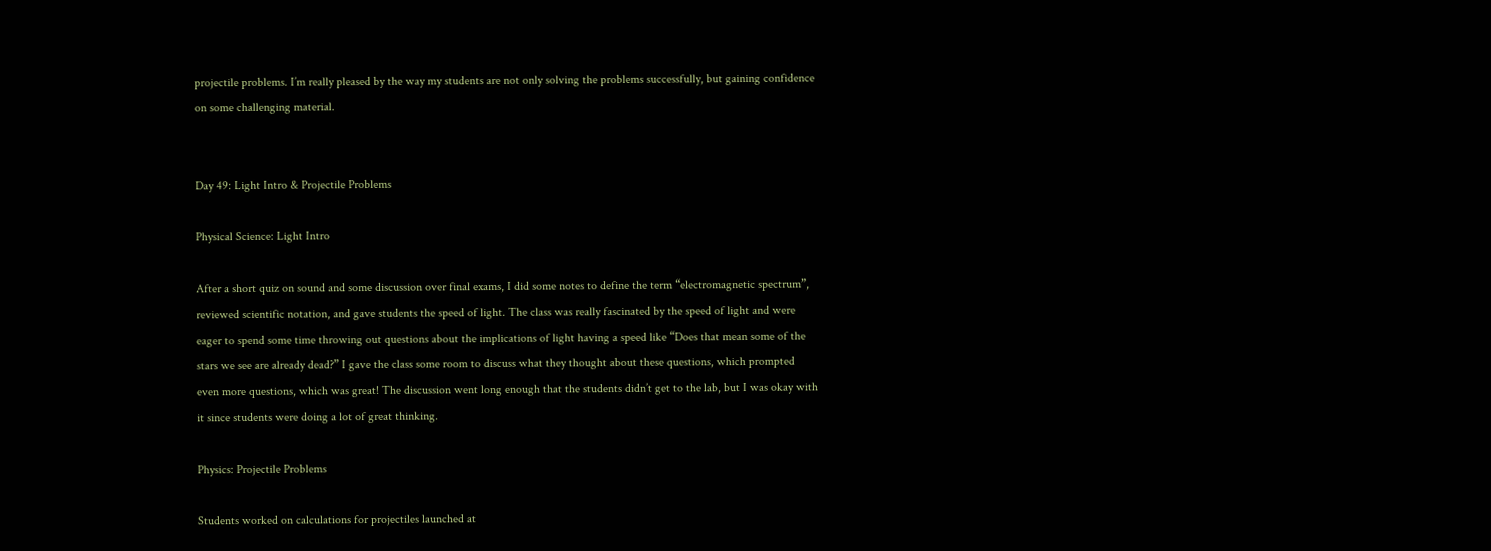projectile problems. I’m really pleased by the way my students are not only solving the problems successfully, but gaining confidence on some challenging material.


Day 49: Light Intro & Projectile Problems

Physical Science: Light Intro

After a short quiz on sound and some discussion over final exams, I did some notes to define the term “electromagnetic spectrum”, reviewed scientific notation, and gave students the speed of light. The class was really fascinated by the speed of light and were eager to spend some time throwing out questions about the implications of light having a speed like “Does that mean some of the stars we see are already dead?” I gave the class some room to discuss what they thought about these questions, which prompted even more questions, which was great! The discussion went long enough that the students didn’t get to the lab, but I was okay with it since students were doing a lot of great thinking.

Physics: Projectile Problems

Students worked on calculations for projectiles launched at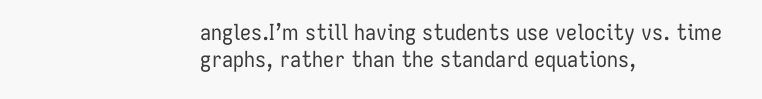angles.I’m still having students use velocity vs. time graphs, rather than the standard equations,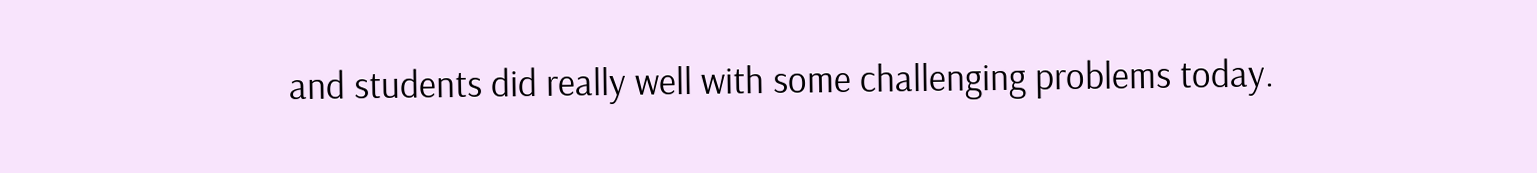and students did really well with some challenging problems today.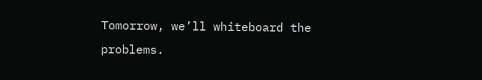Tomorrow, we’ll whiteboard the problems.